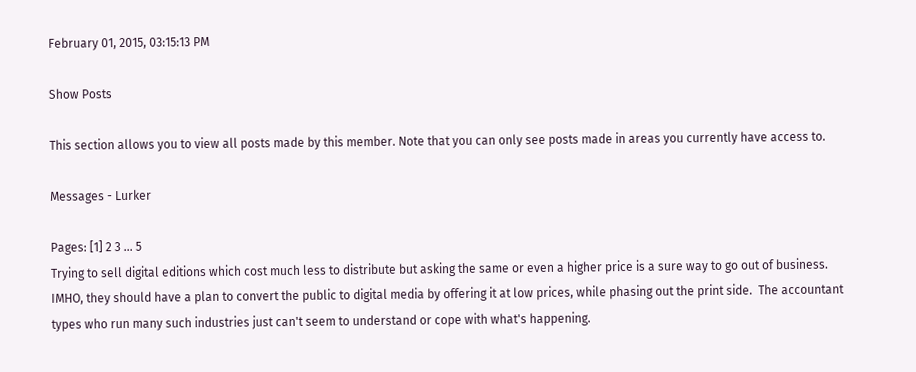February 01, 2015, 03:15:13 PM

Show Posts

This section allows you to view all posts made by this member. Note that you can only see posts made in areas you currently have access to.

Messages - Lurker

Pages: [1] 2 3 ... 5
Trying to sell digital editions which cost much less to distribute but asking the same or even a higher price is a sure way to go out of business.  IMHO, they should have a plan to convert the public to digital media by offering it at low prices, while phasing out the print side.  The accountant types who run many such industries just can't seem to understand or cope with what's happening.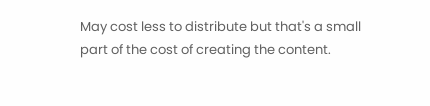May cost less to distribute but that's a small part of the cost of creating the content.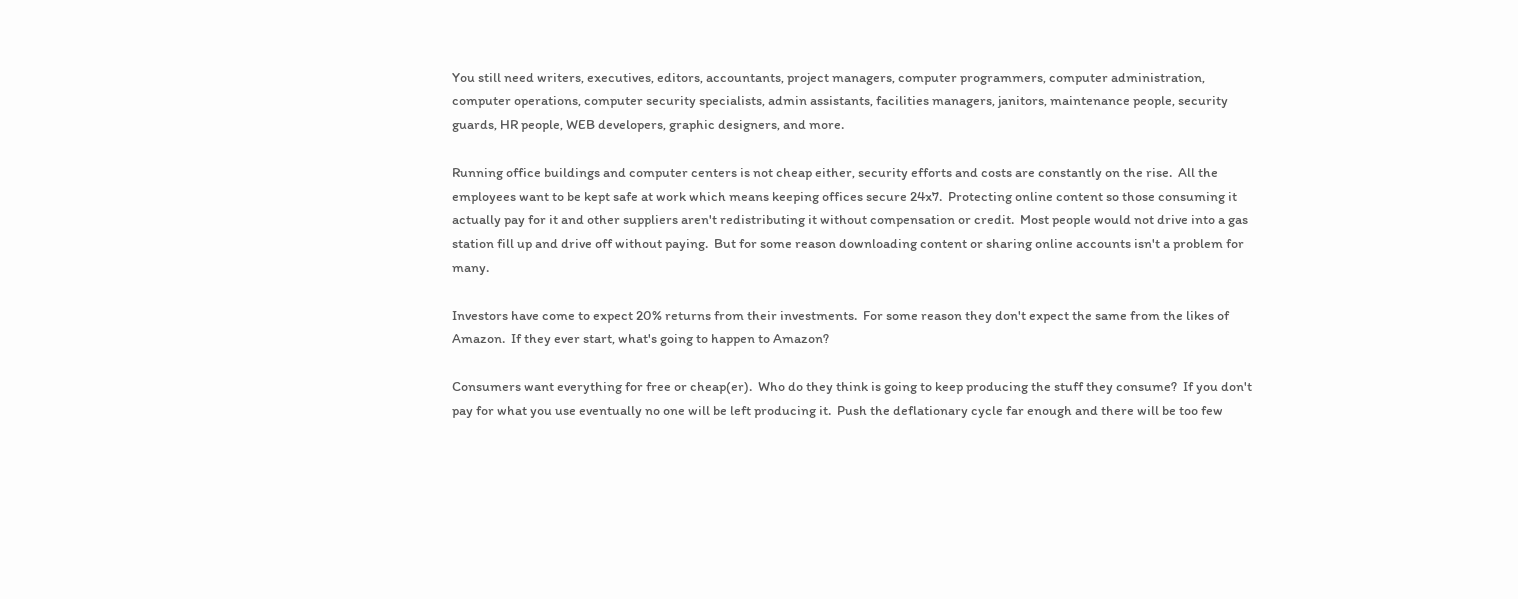You still need writers, executives, editors, accountants, project managers, computer programmers, computer administration, computer operations, computer security specialists, admin assistants, facilities managers, janitors, maintenance people, security guards, HR people, WEB developers, graphic designers, and more.

Running office buildings and computer centers is not cheap either, security efforts and costs are constantly on the rise.  All the employees want to be kept safe at work which means keeping offices secure 24x7.  Protecting online content so those consuming it actually pay for it and other suppliers aren't redistributing it without compensation or credit.  Most people would not drive into a gas station fill up and drive off without paying.  But for some reason downloading content or sharing online accounts isn't a problem for many.

Investors have come to expect 20% returns from their investments.  For some reason they don't expect the same from the likes of Amazon.  If they ever start, what's going to happen to Amazon?

Consumers want everything for free or cheap(er).  Who do they think is going to keep producing the stuff they consume?  If you don't pay for what you use eventually no one will be left producing it.  Push the deflationary cycle far enough and there will be too few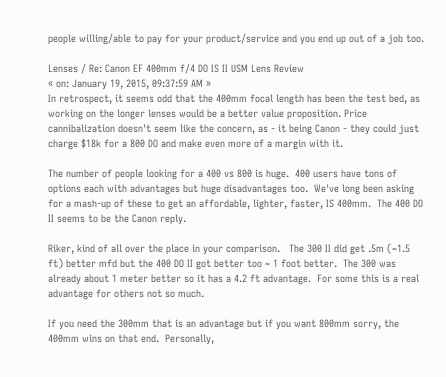people willing/able to pay for your product/service and you end up out of a job too.

Lenses / Re: Canon EF 400mm f/4 DO IS II USM Lens Review
« on: January 19, 2015, 09:37:59 AM »
In retrospect, it seems odd that the 400mm focal length has been the test bed, as working on the longer lenses would be a better value proposition. Price cannibalization doesn't seem like the concern, as - it being Canon - they could just charge $18k for a 800 DO and make even more of a margin with it.

The number of people looking for a 400 vs 800 is huge.  400 users have tons of options each with advantages but huge disadvantages too.  We've long been asking for a mash-up of these to get an affordable, lighter, faster, IS 400mm.  The 400 DO II seems to be the Canon reply.

Riker, kind of all over the place in your comparison.   The 300 II did get .5m (~1.5 ft) better mfd but the 400 DO II got better too ~ 1 foot better.  The 300 was already about 1 meter better so it has a 4.2 ft advantage.  For some this is a real advantage for others not so much.

If you need the 300mm that is an advantage but if you want 800mm sorry, the 400mm wins on that end.  Personally,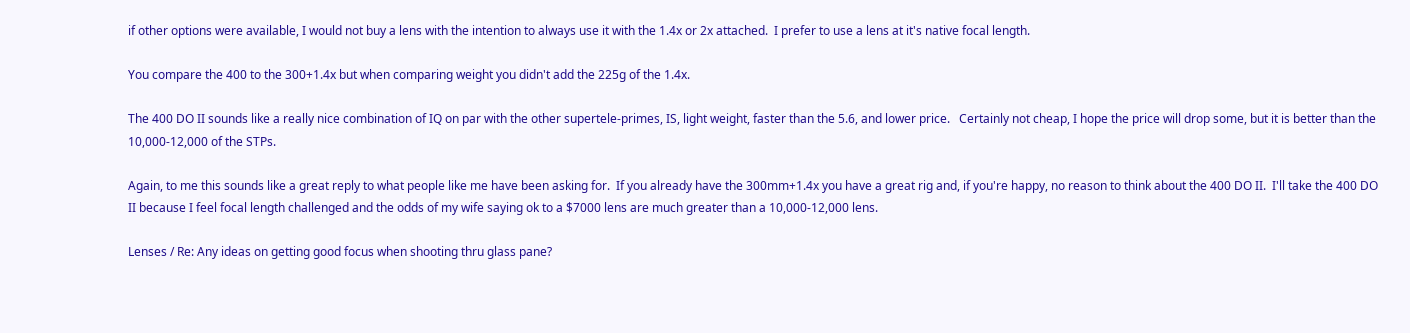if other options were available, I would not buy a lens with the intention to always use it with the 1.4x or 2x attached.  I prefer to use a lens at it's native focal length.

You compare the 400 to the 300+1.4x but when comparing weight you didn't add the 225g of the 1.4x.

The 400 DO II sounds like a really nice combination of IQ on par with the other supertele-primes, IS, light weight, faster than the 5.6, and lower price.   Certainly not cheap, I hope the price will drop some, but it is better than the 10,000-12,000 of the STPs.

Again, to me this sounds like a great reply to what people like me have been asking for.  If you already have the 300mm+1.4x you have a great rig and, if you're happy, no reason to think about the 400 DO II.  I'll take the 400 DO II because I feel focal length challenged and the odds of my wife saying ok to a $7000 lens are much greater than a 10,000-12,000 lens.

Lenses / Re: Any ideas on getting good focus when shooting thru glass pane?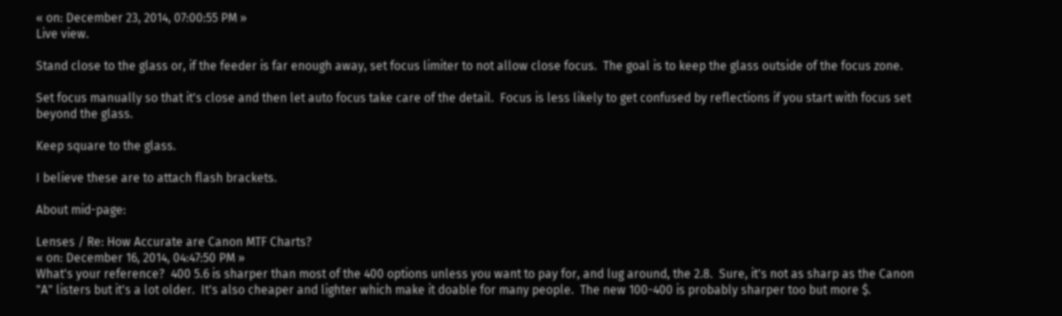« on: December 23, 2014, 07:00:55 PM »
Live view.

Stand close to the glass or, if the feeder is far enough away, set focus limiter to not allow close focus.  The goal is to keep the glass outside of the focus zone.

Set focus manually so that it's close and then let auto focus take care of the detail.  Focus is less likely to get confused by reflections if you start with focus set beyond the glass.

Keep square to the glass.

I believe these are to attach flash brackets.

About mid-page:

Lenses / Re: How Accurate are Canon MTF Charts?
« on: December 16, 2014, 04:47:50 PM »
What's your reference?  400 5.6 is sharper than most of the 400 options unless you want to pay for, and lug around, the 2.8.  Sure, it's not as sharp as the Canon "A" listers but it's a lot older.  It's also cheaper and lighter which make it doable for many people.  The new 100-400 is probably sharper too but more $.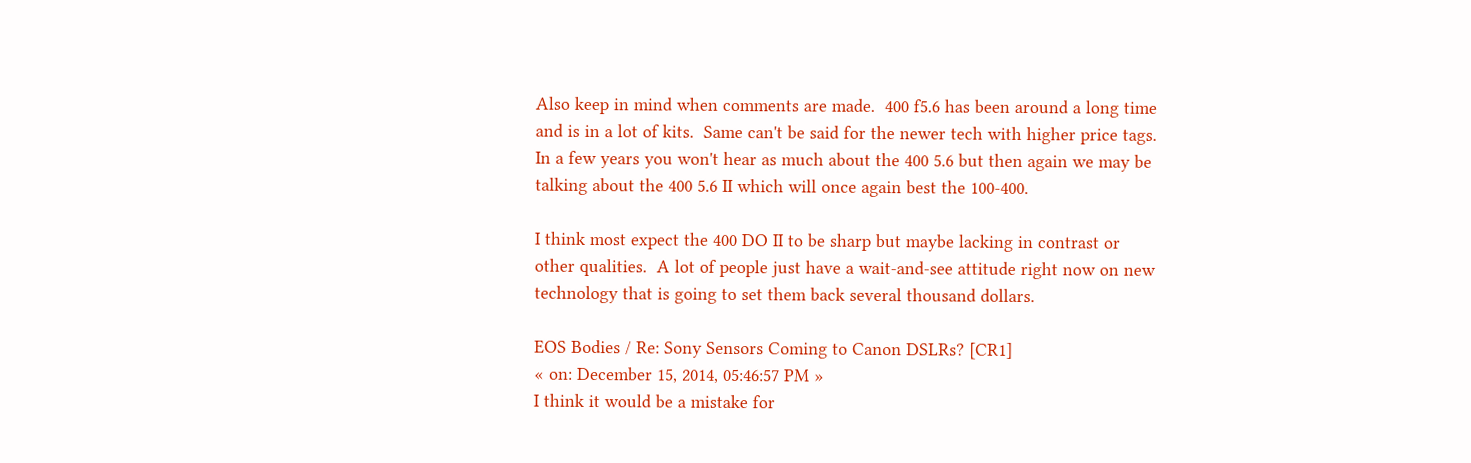Also keep in mind when comments are made.  400 f5.6 has been around a long time and is in a lot of kits.  Same can't be said for the newer tech with higher price tags.  In a few years you won't hear as much about the 400 5.6 but then again we may be talking about the 400 5.6 II which will once again best the 100-400.

I think most expect the 400 DO II to be sharp but maybe lacking in contrast or other qualities.  A lot of people just have a wait-and-see attitude right now on new technology that is going to set them back several thousand dollars.

EOS Bodies / Re: Sony Sensors Coming to Canon DSLRs? [CR1]
« on: December 15, 2014, 05:46:57 PM »
I think it would be a mistake for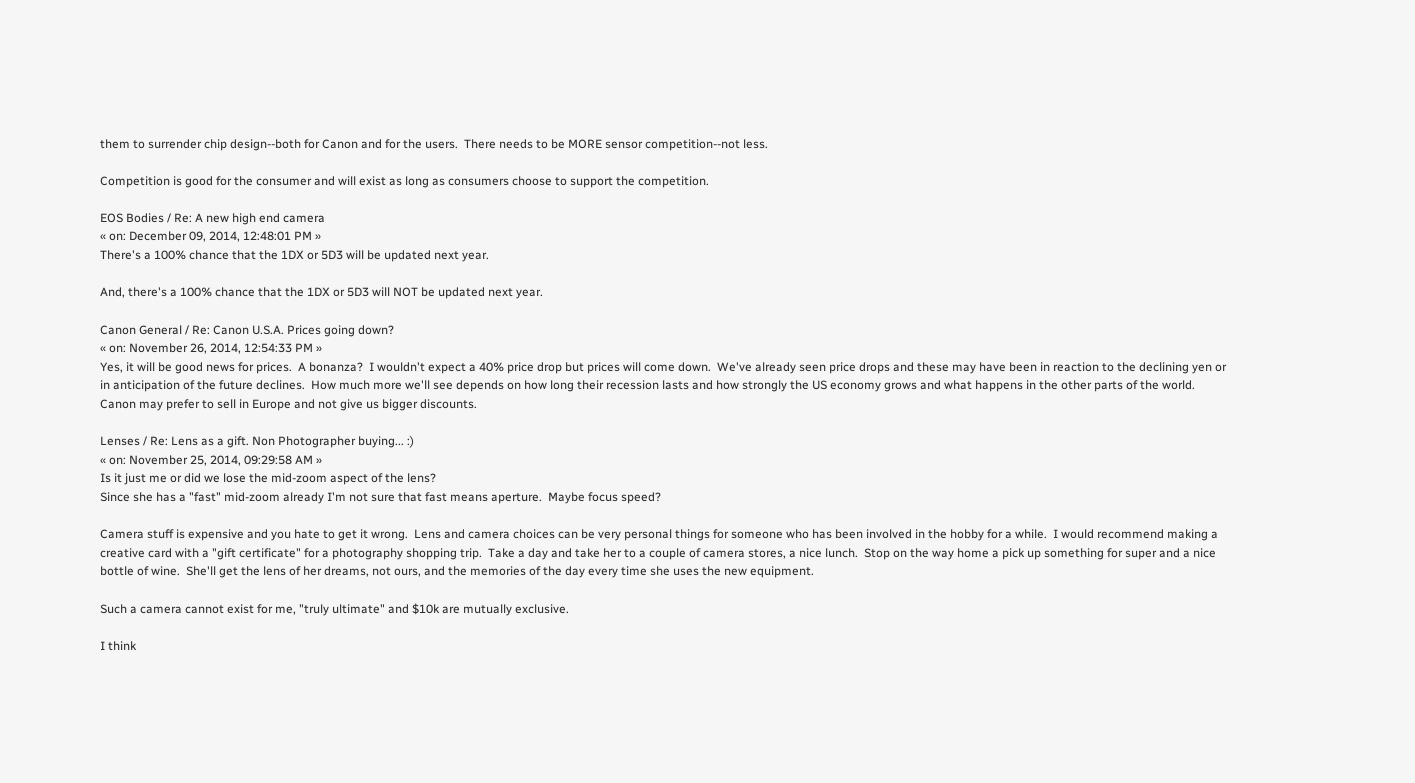them to surrender chip design--both for Canon and for the users.  There needs to be MORE sensor competition--not less.

Competition is good for the consumer and will exist as long as consumers choose to support the competition.

EOS Bodies / Re: A new high end camera
« on: December 09, 2014, 12:48:01 PM »
There's a 100% chance that the 1DX or 5D3 will be updated next year.

And, there's a 100% chance that the 1DX or 5D3 will NOT be updated next year.

Canon General / Re: Canon U.S.A. Prices going down?
« on: November 26, 2014, 12:54:33 PM »
Yes, it will be good news for prices.  A bonanza?  I wouldn't expect a 40% price drop but prices will come down.  We've already seen price drops and these may have been in reaction to the declining yen or in anticipation of the future declines.  How much more we'll see depends on how long their recession lasts and how strongly the US economy grows and what happens in the other parts of the world.  Canon may prefer to sell in Europe and not give us bigger discounts.

Lenses / Re: Lens as a gift. Non Photographer buying... :)
« on: November 25, 2014, 09:29:58 AM »
Is it just me or did we lose the mid-zoom aspect of the lens?
Since she has a "fast" mid-zoom already I'm not sure that fast means aperture.  Maybe focus speed?

Camera stuff is expensive and you hate to get it wrong.  Lens and camera choices can be very personal things for someone who has been involved in the hobby for a while.  I would recommend making a creative card with a "gift certificate" for a photography shopping trip.  Take a day and take her to a couple of camera stores, a nice lunch.  Stop on the way home a pick up something for super and a nice bottle of wine.  She'll get the lens of her dreams, not ours, and the memories of the day every time she uses the new equipment.

Such a camera cannot exist for me, "truly ultimate" and $10k are mutually exclusive.

I think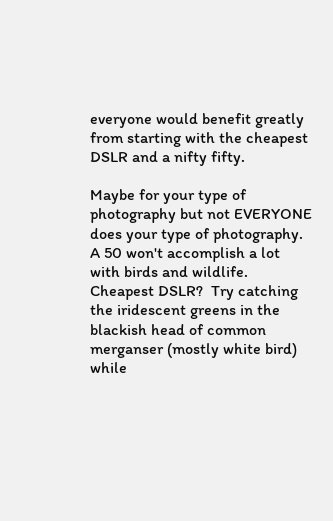everyone would benefit greatly from starting with the cheapest DSLR and a nifty fifty.

Maybe for your type of photography but not EVERYONE does your type of photography.
A 50 won't accomplish a lot with birds and wildlife.  Cheapest DSLR?  Try catching the iridescent greens in the blackish head of common merganser (mostly white bird) while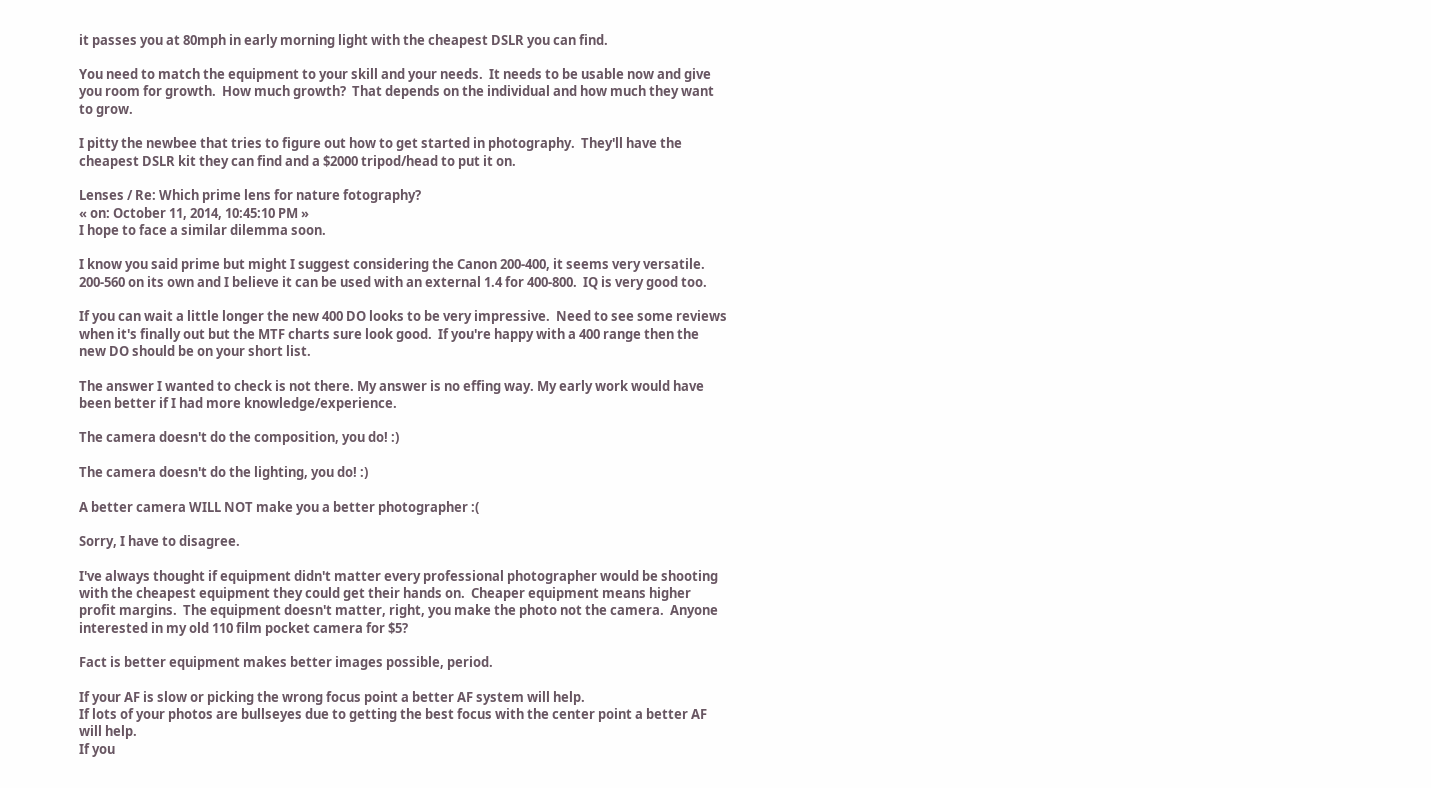it passes you at 80mph in early morning light with the cheapest DSLR you can find.

You need to match the equipment to your skill and your needs.  It needs to be usable now and give you room for growth.  How much growth?  That depends on the individual and how much they want to grow.

I pitty the newbee that tries to figure out how to get started in photography.  They'll have the cheapest DSLR kit they can find and a $2000 tripod/head to put it on.

Lenses / Re: Which prime lens for nature fotography?
« on: October 11, 2014, 10:45:10 PM »
I hope to face a similar dilemma soon.

I know you said prime but might I suggest considering the Canon 200-400, it seems very versatile.  200-560 on its own and I believe it can be used with an external 1.4 for 400-800.  IQ is very good too.

If you can wait a little longer the new 400 DO looks to be very impressive.  Need to see some reviews when it's finally out but the MTF charts sure look good.  If you're happy with a 400 range then the new DO should be on your short list.

The answer I wanted to check is not there. My answer is no effing way. My early work would have been better if I had more knowledge/experience.

The camera doesn't do the composition, you do! :)

The camera doesn't do the lighting, you do! :)

A better camera WILL NOT make you a better photographer :(

Sorry, I have to disagree.

I've always thought if equipment didn't matter every professional photographer would be shooting with the cheapest equipment they could get their hands on.  Cheaper equipment means higher profit margins.  The equipment doesn't matter, right, you make the photo not the camera.  Anyone interested in my old 110 film pocket camera for $5?

Fact is better equipment makes better images possible, period.

If your AF is slow or picking the wrong focus point a better AF system will help.
If lots of your photos are bullseyes due to getting the best focus with the center point a better AF will help.
If you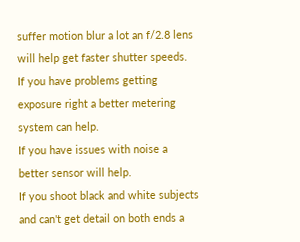suffer motion blur a lot an f/2.8 lens will help get faster shutter speeds.
If you have problems getting exposure right a better metering system can help.
If you have issues with noise a better sensor will help.
If you shoot black and white subjects and can't get detail on both ends a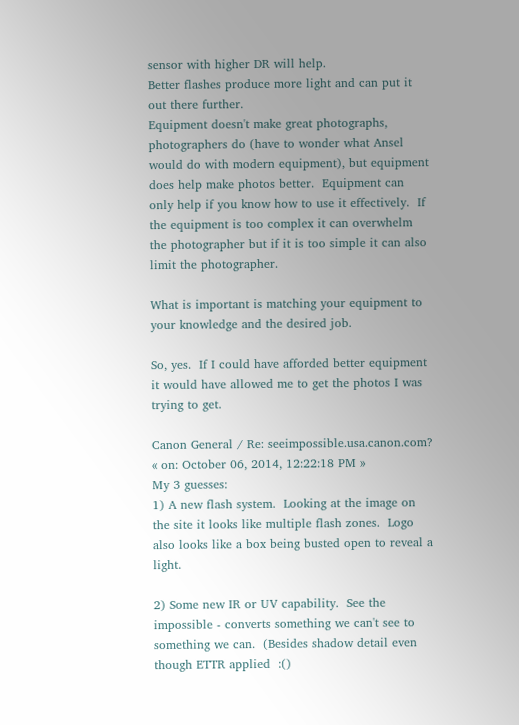sensor with higher DR will help.
Better flashes produce more light and can put it out there further.
Equipment doesn't make great photographs, photographers do (have to wonder what Ansel would do with modern equipment), but equipment does help make photos better.  Equipment can only help if you know how to use it effectively.  If the equipment is too complex it can overwhelm the photographer but if it is too simple it can also limit the photographer.

What is important is matching your equipment to your knowledge and the desired job.

So, yes.  If I could have afforded better equipment it would have allowed me to get the photos I was trying to get.

Canon General / Re: seeimpossible.usa.canon.com?
« on: October 06, 2014, 12:22:18 PM »
My 3 guesses:
1) A new flash system.  Looking at the image on the site it looks like multiple flash zones.  Logo also looks like a box being busted open to reveal a light.

2) Some new IR or UV capability.  See the impossible - converts something we can't see to something we can.  (Besides shadow detail even though ETTR applied  :()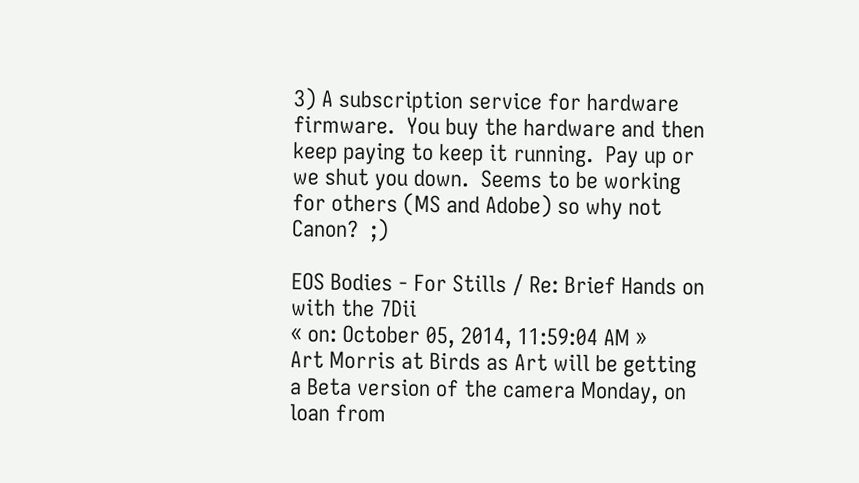3) A subscription service for hardware firmware.  You buy the hardware and then keep paying to keep it running.  Pay up or we shut you down.  Seems to be working for others (MS and Adobe) so why not Canon?  ;)

EOS Bodies - For Stills / Re: Brief Hands on with the 7Dii
« on: October 05, 2014, 11:59:04 AM »
Art Morris at Birds as Art will be getting a Beta version of the camera Monday, on loan from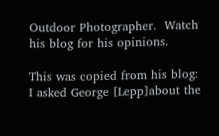Outdoor Photographer.  Watch his blog for his opinions.

This was copied from his blog:
I asked George [Lepp]about the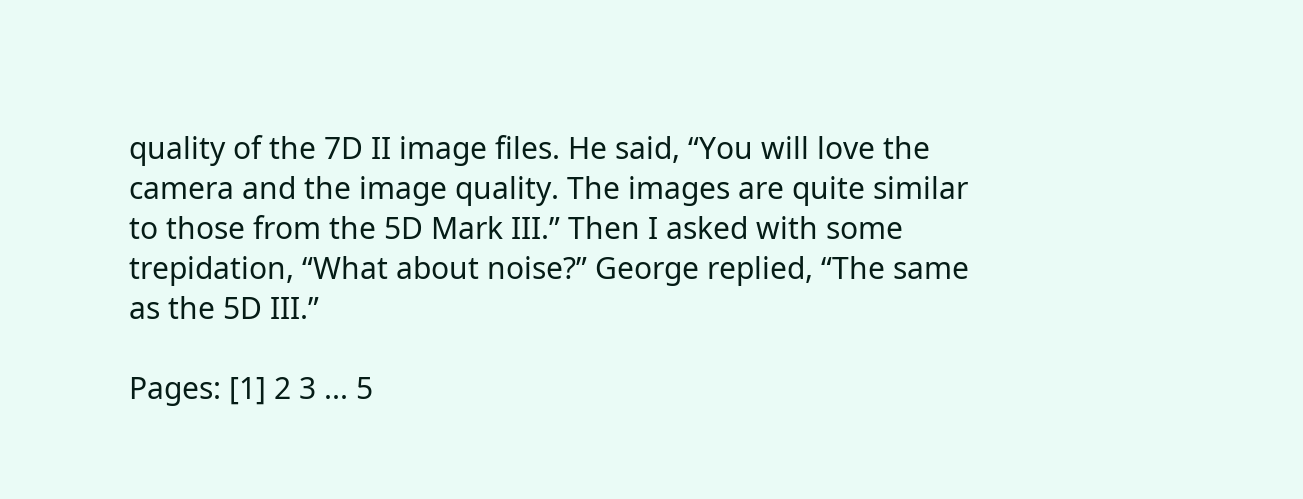quality of the 7D II image files. He said, “You will love the camera and the image quality. The images are quite similar to those from the 5D Mark III.” Then I asked with some trepidation, “What about noise?” George replied, “The same as the 5D III.”

Pages: [1] 2 3 ... 5